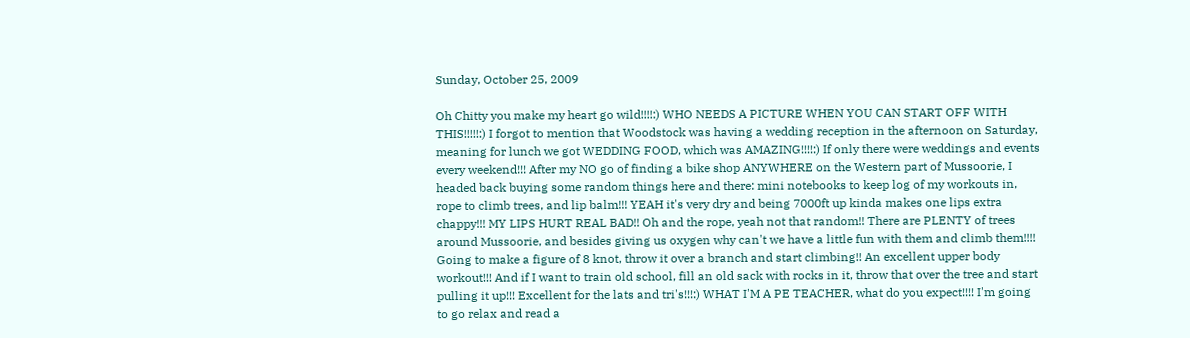Sunday, October 25, 2009

Oh Chitty you make my heart go wild!!!!:) WHO NEEDS A PICTURE WHEN YOU CAN START OFF WITH THIS!!!!!:) I forgot to mention that Woodstock was having a wedding reception in the afternoon on Saturday, meaning for lunch we got WEDDING FOOD, which was AMAZING!!!!:) If only there were weddings and events every weekend!!! After my NO go of finding a bike shop ANYWHERE on the Western part of Mussoorie, I headed back buying some random things here and there: mini notebooks to keep log of my workouts in, rope to climb trees, and lip balm!!! YEAH it's very dry and being 7000ft up kinda makes one lips extra chappy!!! MY LIPS HURT REAL BAD!! Oh and the rope, yeah not that random!! There are PLENTY of trees around Mussoorie, and besides giving us oxygen why can't we have a little fun with them and climb them!!!! Going to make a figure of 8 knot, throw it over a branch and start climbing!! An excellent upper body workout!!! And if I want to train old school, fill an old sack with rocks in it, throw that over the tree and start pulling it up!!! Excellent for the lats and tri's!!!:) WHAT I'M A PE TEACHER, what do you expect!!!! I'm going to go relax and read a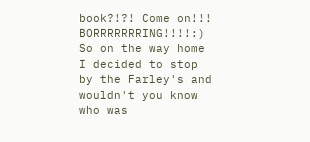book?!?! Come on!!! BORRRRRRRING!!!!:) So on the way home I decided to stop by the Farley's and wouldn't you know who was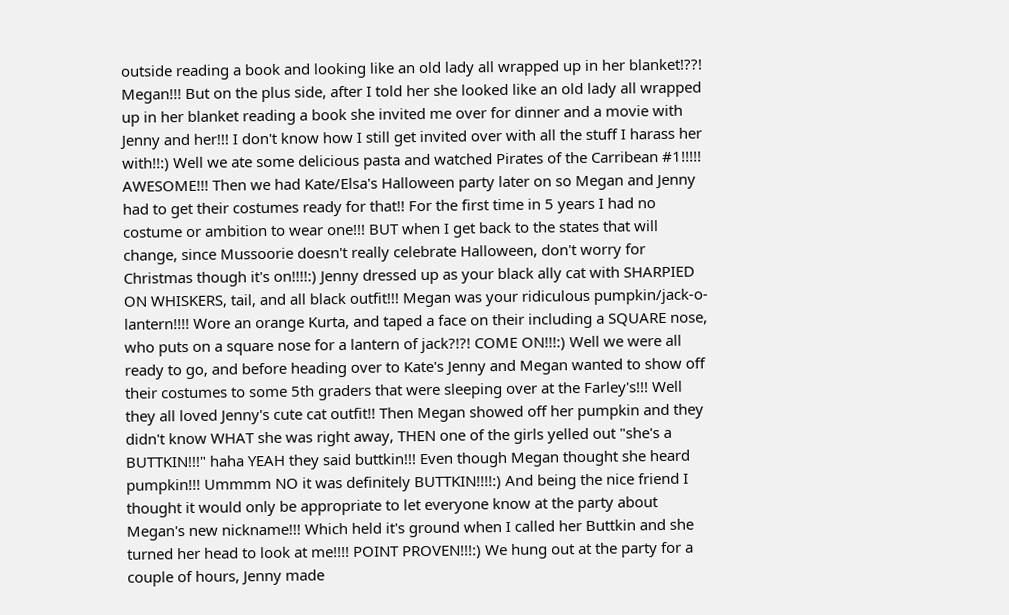outside reading a book and looking like an old lady all wrapped up in her blanket!??! Megan!!! But on the plus side, after I told her she looked like an old lady all wrapped up in her blanket reading a book she invited me over for dinner and a movie with Jenny and her!!! I don't know how I still get invited over with all the stuff I harass her with!!:) Well we ate some delicious pasta and watched Pirates of the Carribean #1!!!!! AWESOME!!! Then we had Kate/Elsa's Halloween party later on so Megan and Jenny had to get their costumes ready for that!! For the first time in 5 years I had no costume or ambition to wear one!!! BUT when I get back to the states that will change, since Mussoorie doesn't really celebrate Halloween, don't worry for Christmas though it's on!!!!:) Jenny dressed up as your black ally cat with SHARPIED ON WHISKERS, tail, and all black outfit!!! Megan was your ridiculous pumpkin/jack-o-lantern!!!! Wore an orange Kurta, and taped a face on their including a SQUARE nose, who puts on a square nose for a lantern of jack?!?! COME ON!!!:) Well we were all ready to go, and before heading over to Kate's Jenny and Megan wanted to show off their costumes to some 5th graders that were sleeping over at the Farley's!!! Well they all loved Jenny's cute cat outfit!! Then Megan showed off her pumpkin and they didn't know WHAT she was right away, THEN one of the girls yelled out "she's a BUTTKIN!!!" haha YEAH they said buttkin!!! Even though Megan thought she heard pumpkin!!! Ummmm NO it was definitely BUTTKIN!!!!:) And being the nice friend I thought it would only be appropriate to let everyone know at the party about Megan's new nickname!!! Which held it's ground when I called her Buttkin and she turned her head to look at me!!!! POINT PROVEN!!!:) We hung out at the party for a couple of hours, Jenny made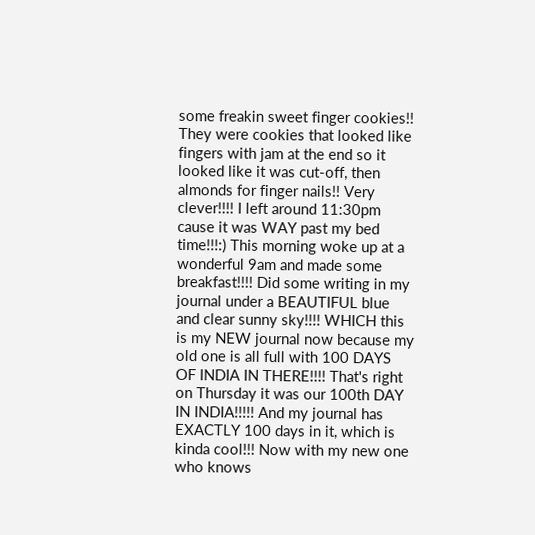some freakin sweet finger cookies!! They were cookies that looked like fingers with jam at the end so it looked like it was cut-off, then almonds for finger nails!! Very clever!!!! I left around 11:30pm cause it was WAY past my bed time!!!:) This morning woke up at a wonderful 9am and made some breakfast!!!! Did some writing in my journal under a BEAUTIFUL blue and clear sunny sky!!!! WHICH this is my NEW journal now because my old one is all full with 100 DAYS OF INDIA IN THERE!!!! That's right on Thursday it was our 100th DAY IN INDIA!!!!! And my journal has EXACTLY 100 days in it, which is kinda cool!!! Now with my new one who knows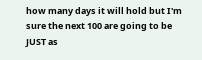how many days it will hold but I'm sure the next 100 are going to be JUST as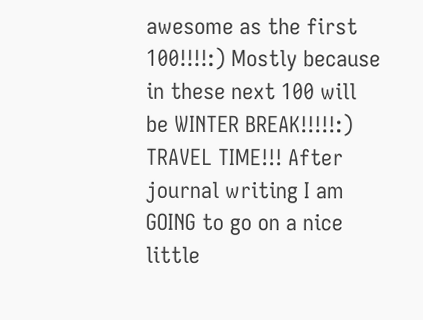awesome as the first 100!!!!:) Mostly because in these next 100 will be WINTER BREAK!!!!!:) TRAVEL TIME!!! After journal writing I am GOING to go on a nice little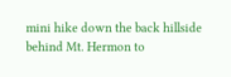mini hike down the back hillside behind Mt. Hermon to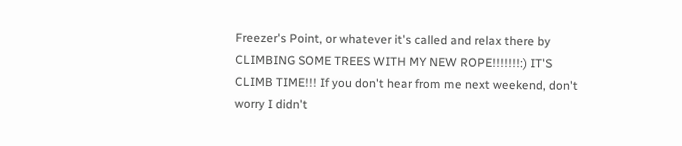Freezer's Point, or whatever it's called and relax there by CLIMBING SOME TREES WITH MY NEW ROPE!!!!!!!:) IT'S CLIMB TIME!!! If you don't hear from me next weekend, don't worry I didn't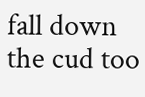fall down the cud too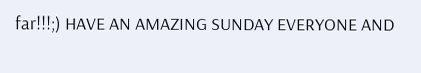far!!!;) HAVE AN AMAZING SUNDAY EVERYONE AND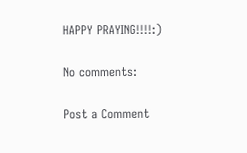HAPPY PRAYING!!!!:)

No comments:

Post a Comment